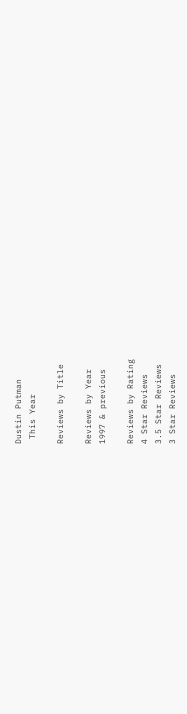Dustin Putman
 This Year

Reviews by Title

Reviews by Year
1997 & previous

Reviews by Rating
4 Star Reviews
3.5 Star Reviews
3 Star Reviews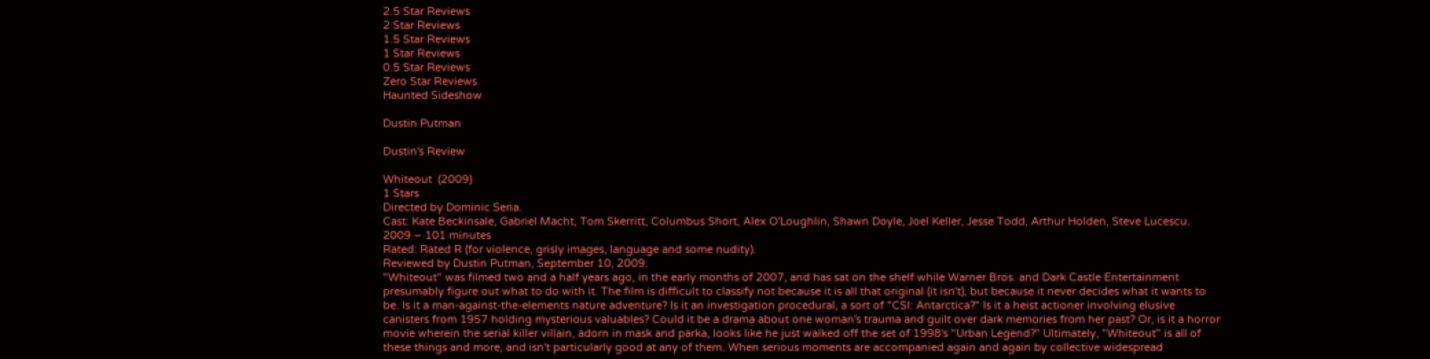2.5 Star Reviews
2 Star Reviews
1.5 Star Reviews
1 Star Reviews
0.5 Star Reviews
Zero Star Reviews
Haunted Sideshow

Dustin Putman

Dustin's Review

Whiteout  (2009)
1 Stars
Directed by Dominic Sena.
Cast: Kate Beckinsale, Gabriel Macht, Tom Skerritt, Columbus Short, Alex O'Loughlin, Shawn Doyle, Joel Keller, Jesse Todd, Arthur Holden, Steve Lucescu.
2009 – 101 minutes
Rated: Rated R (for violence, grisly images, language and some nudity).
Reviewed by Dustin Putman, September 10, 2009.
"Whiteout" was filmed two and a half years ago, in the early months of 2007, and has sat on the shelf while Warner Bros. and Dark Castle Entertainment presumably figure out what to do with it. The film is difficult to classify not because it is all that original (it isn't), but because it never decides what it wants to be. Is it a man-against-the-elements nature adventure? Is it an investigation procedural, a sort of "CSI: Antarctica?" Is it a heist actioner involving elusive canisters from 1957 holding mysterious valuables? Could it be a drama about one woman's trauma and guilt over dark memories from her past? Or, is it a horror movie wherein the serial killer villain, adorn in mask and parka, looks like he just walked off the set of 1998's "Urban Legend?" Ultimately, "Whiteout" is all of these things and more, and isn't particularly good at any of them. When serious moments are accompanied again and again by collective widespread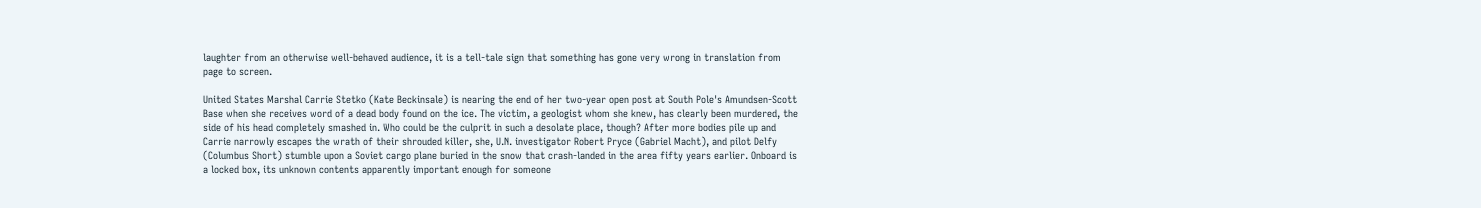laughter from an otherwise well-behaved audience, it is a tell-tale sign that something has gone very wrong in translation from page to screen.

United States Marshal Carrie Stetko (Kate Beckinsale) is nearing the end of her two-year open post at South Pole's Amundsen-Scott Base when she receives word of a dead body found on the ice. The victim, a geologist whom she knew, has clearly been murdered, the side of his head completely smashed in. Who could be the culprit in such a desolate place, though? After more bodies pile up and Carrie narrowly escapes the wrath of their shrouded killer, she, U.N. investigator Robert Pryce (Gabriel Macht), and pilot Delfy (Columbus Short) stumble upon a Soviet cargo plane buried in the snow that crash-landed in the area fifty years earlier. Onboard is a locked box, its unknown contents apparently important enough for someone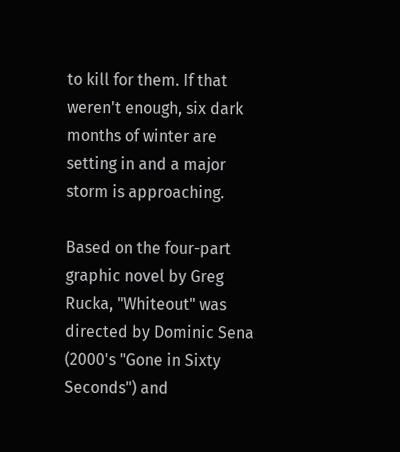to kill for them. If that weren't enough, six dark months of winter are setting in and a major storm is approaching.

Based on the four-part graphic novel by Greg Rucka, "Whiteout" was directed by Dominic Sena (2000's "Gone in Sixty Seconds") and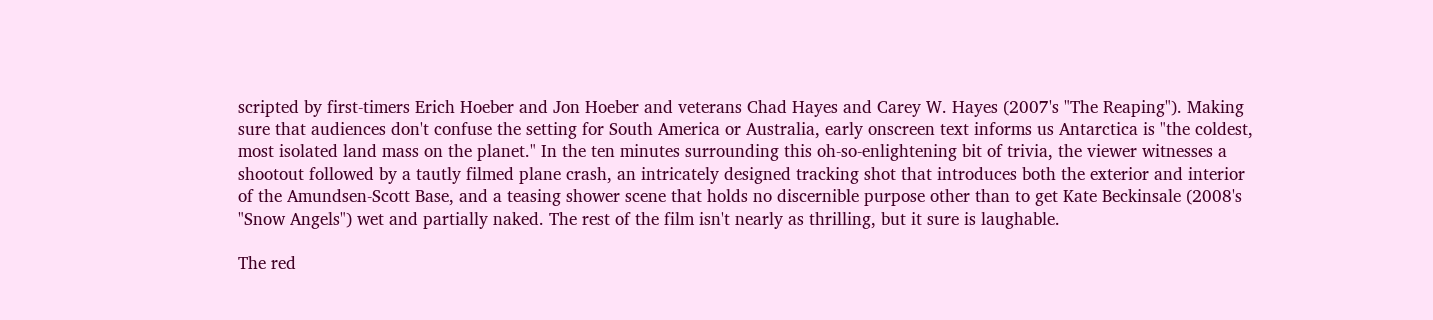scripted by first-timers Erich Hoeber and Jon Hoeber and veterans Chad Hayes and Carey W. Hayes (2007's "The Reaping"). Making sure that audiences don't confuse the setting for South America or Australia, early onscreen text informs us Antarctica is "the coldest, most isolated land mass on the planet." In the ten minutes surrounding this oh-so-enlightening bit of trivia, the viewer witnesses a shootout followed by a tautly filmed plane crash, an intricately designed tracking shot that introduces both the exterior and interior of the Amundsen-Scott Base, and a teasing shower scene that holds no discernible purpose other than to get Kate Beckinsale (2008's "Snow Angels") wet and partially naked. The rest of the film isn't nearly as thrilling, but it sure is laughable.

The red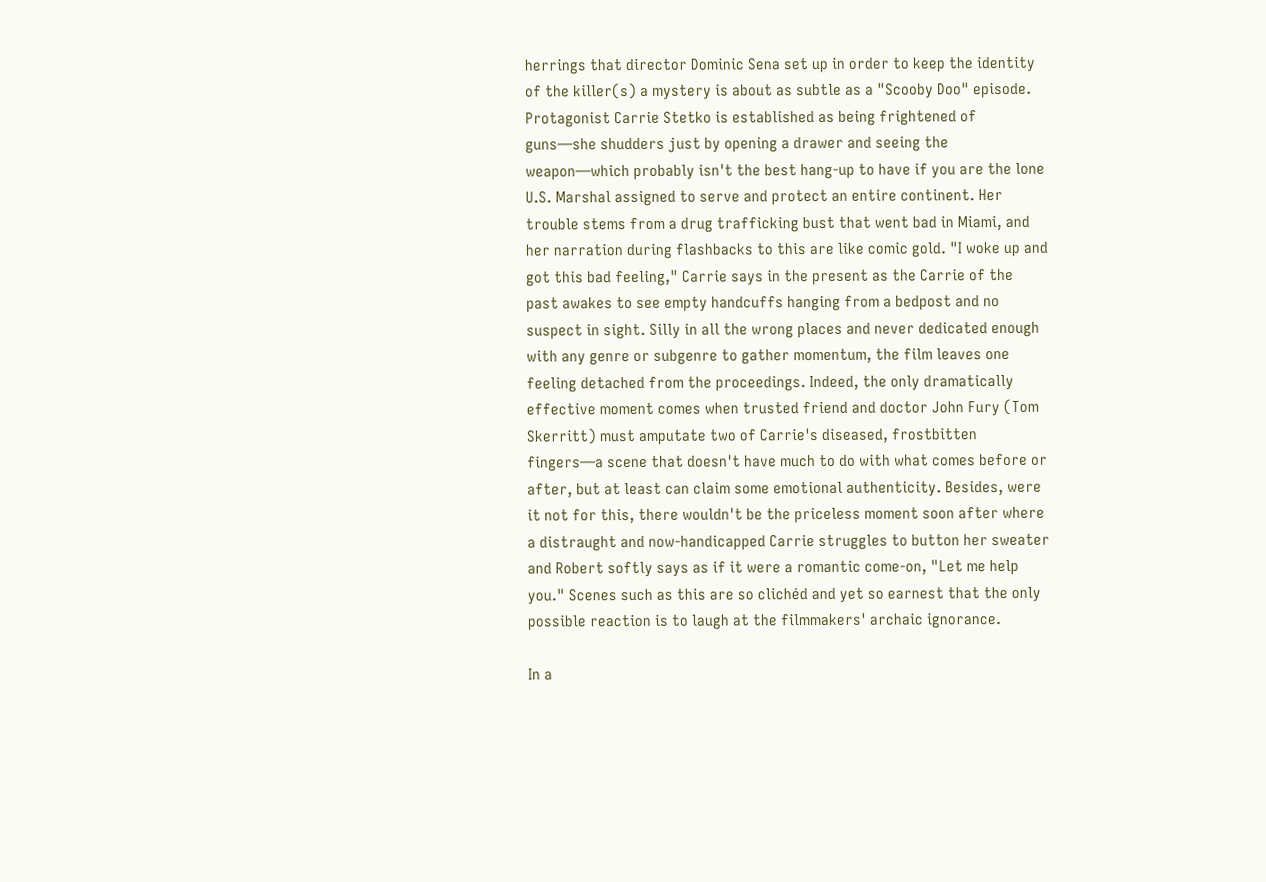herrings that director Dominic Sena set up in order to keep the identity of the killer(s) a mystery is about as subtle as a "Scooby Doo" episode. Protagonist Carrie Stetko is established as being frightened of guns—she shudders just by opening a drawer and seeing the weapon—which probably isn't the best hang-up to have if you are the lone U.S. Marshal assigned to serve and protect an entire continent. Her trouble stems from a drug trafficking bust that went bad in Miami, and her narration during flashbacks to this are like comic gold. "I woke up and got this bad feeling," Carrie says in the present as the Carrie of the past awakes to see empty handcuffs hanging from a bedpost and no suspect in sight. Silly in all the wrong places and never dedicated enough with any genre or subgenre to gather momentum, the film leaves one feeling detached from the proceedings. Indeed, the only dramatically effective moment comes when trusted friend and doctor John Fury (Tom Skerritt) must amputate two of Carrie's diseased, frostbitten fingers—a scene that doesn't have much to do with what comes before or after, but at least can claim some emotional authenticity. Besides, were it not for this, there wouldn't be the priceless moment soon after where a distraught and now-handicapped Carrie struggles to button her sweater and Robert softly says as if it were a romantic come-on, "Let me help you." Scenes such as this are so clichéd and yet so earnest that the only possible reaction is to laugh at the filmmakers' archaic ignorance.

In a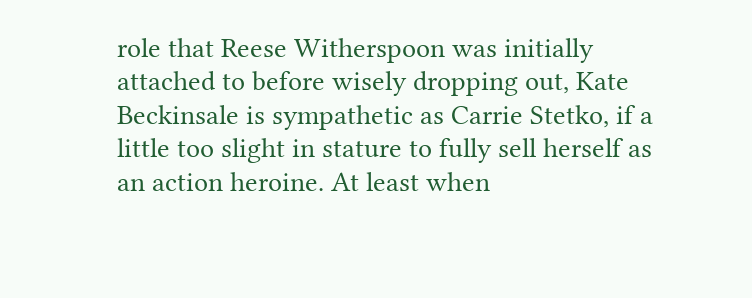role that Reese Witherspoon was initially attached to before wisely dropping out, Kate Beckinsale is sympathetic as Carrie Stetko, if a little too slight in stature to fully sell herself as an action heroine. At least when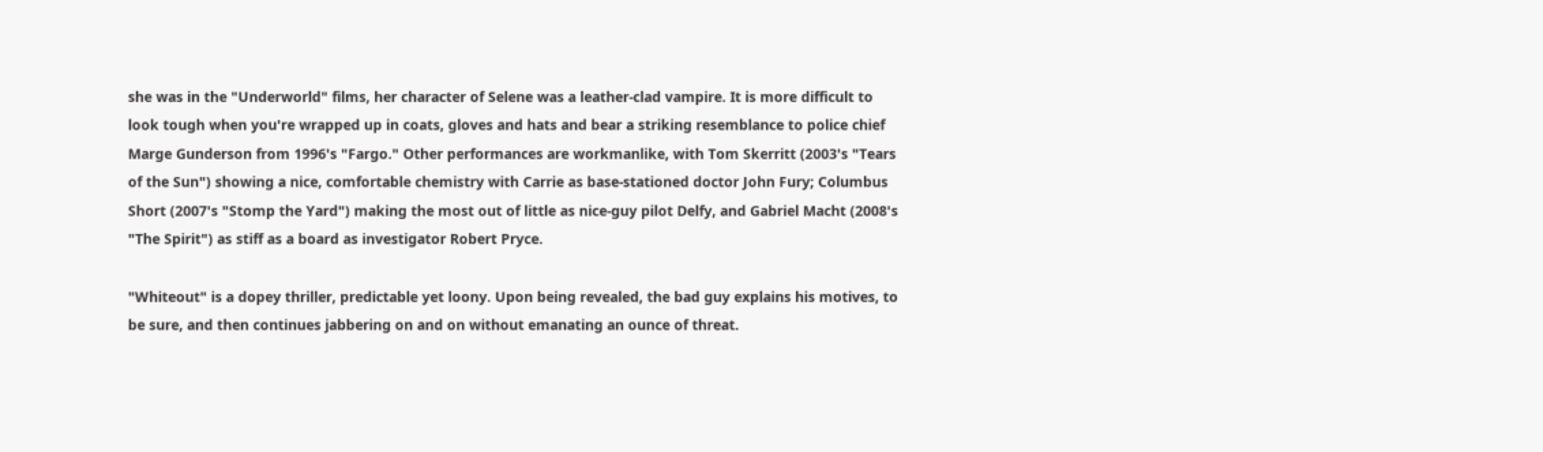she was in the "Underworld" films, her character of Selene was a leather-clad vampire. It is more difficult to look tough when you're wrapped up in coats, gloves and hats and bear a striking resemblance to police chief Marge Gunderson from 1996's "Fargo." Other performances are workmanlike, with Tom Skerritt (2003's "Tears of the Sun") showing a nice, comfortable chemistry with Carrie as base-stationed doctor John Fury; Columbus Short (2007's "Stomp the Yard") making the most out of little as nice-guy pilot Delfy, and Gabriel Macht (2008's "The Spirit") as stiff as a board as investigator Robert Pryce.

"Whiteout" is a dopey thriller, predictable yet loony. Upon being revealed, the bad guy explains his motives, to be sure, and then continues jabbering on and on without emanating an ounce of threat.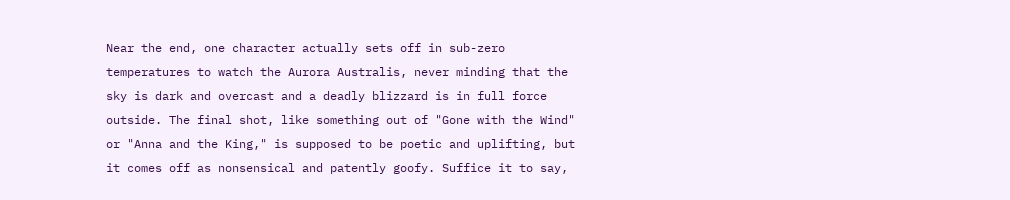Near the end, one character actually sets off in sub-zero temperatures to watch the Aurora Australis, never minding that the sky is dark and overcast and a deadly blizzard is in full force outside. The final shot, like something out of "Gone with the Wind" or "Anna and the King," is supposed to be poetic and uplifting, but it comes off as nonsensical and patently goofy. Suffice it to say,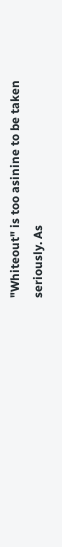"Whiteout" is too asinine to be taken seriously. As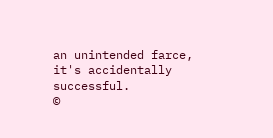an unintended farce, it's accidentally successful.
©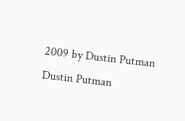2009 by Dustin Putman
Dustin Putman